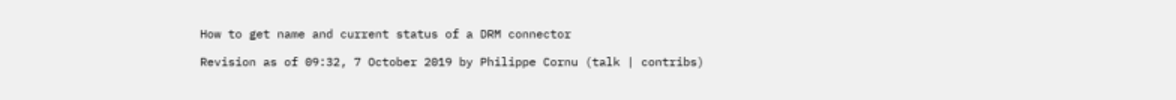How to get name and current status of a DRM connector

Revision as of 09:32, 7 October 2019 by Philippe Cornu (talk | contribs)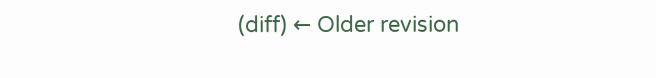(diff) ← Older revision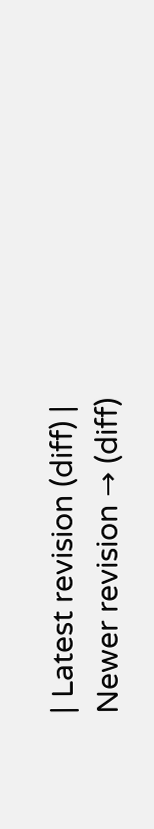| Latest revision (diff) | Newer revision → (diff)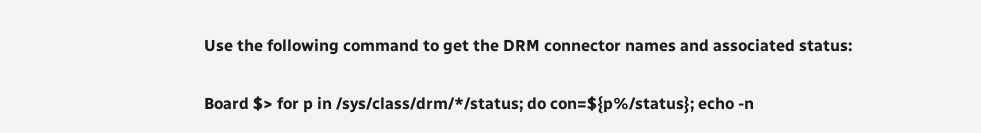Use the following command to get the DRM connector names and associated status:

Board $> for p in /sys/class/drm/*/status; do con=${p%/status}; echo -n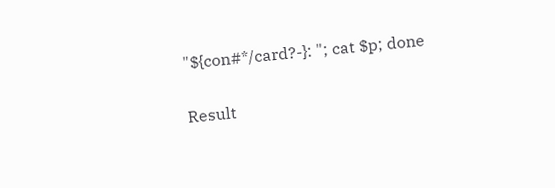"${con#*/card?-}: "; cat $p; done

Result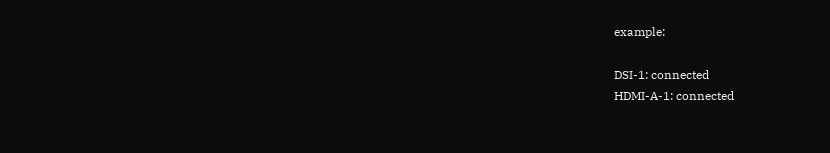example:

DSI-1: connected
HDMI-A-1: connected